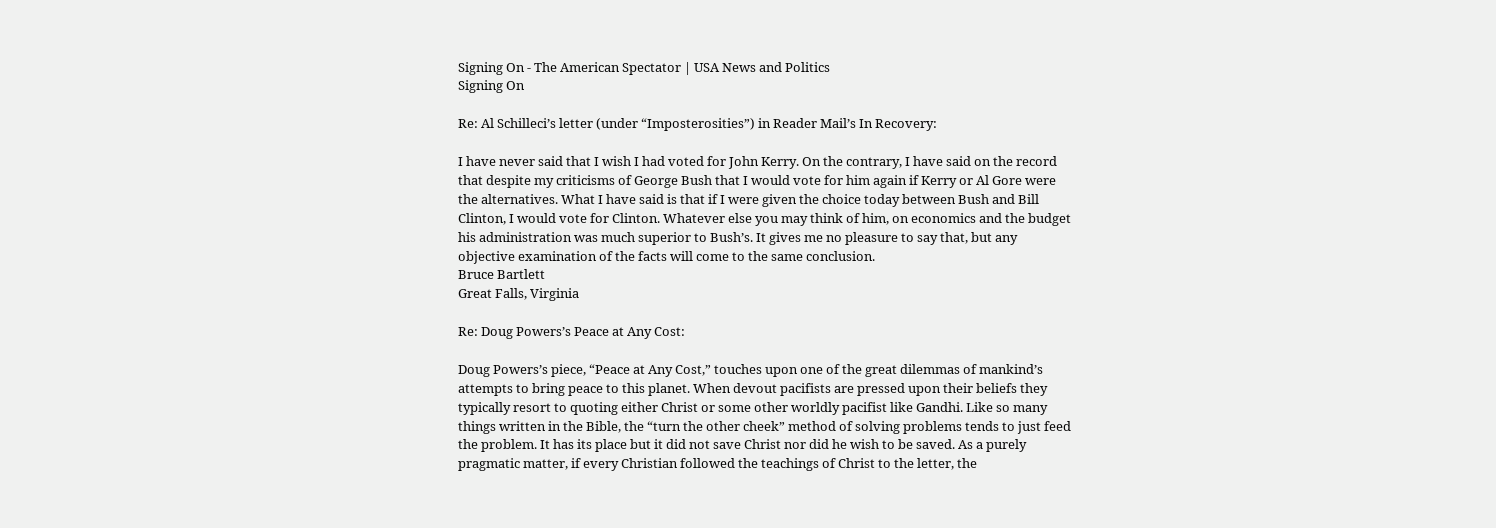Signing On - The American Spectator | USA News and Politics
Signing On

Re: Al Schilleci’s letter (under “Imposterosities”) in Reader Mail’s In Recovery:

I have never said that I wish I had voted for John Kerry. On the contrary, I have said on the record that despite my criticisms of George Bush that I would vote for him again if Kerry or Al Gore were the alternatives. What I have said is that if I were given the choice today between Bush and Bill Clinton, I would vote for Clinton. Whatever else you may think of him, on economics and the budget his administration was much superior to Bush’s. It gives me no pleasure to say that, but any objective examination of the facts will come to the same conclusion.
Bruce Bartlett
Great Falls, Virginia

Re: Doug Powers’s Peace at Any Cost:

Doug Powers’s piece, “Peace at Any Cost,” touches upon one of the great dilemmas of mankind’s attempts to bring peace to this planet. When devout pacifists are pressed upon their beliefs they typically resort to quoting either Christ or some other worldly pacifist like Gandhi. Like so many things written in the Bible, the “turn the other cheek” method of solving problems tends to just feed the problem. It has its place but it did not save Christ nor did he wish to be saved. As a purely pragmatic matter, if every Christian followed the teachings of Christ to the letter, the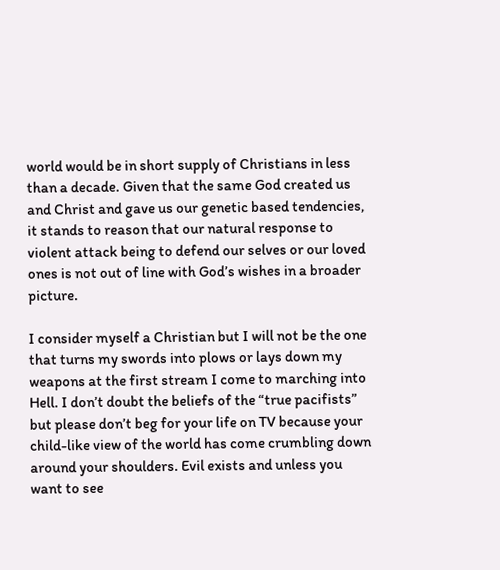world would be in short supply of Christians in less than a decade. Given that the same God created us and Christ and gave us our genetic based tendencies, it stands to reason that our natural response to violent attack being to defend our selves or our loved ones is not out of line with God’s wishes in a broader picture.

I consider myself a Christian but I will not be the one that turns my swords into plows or lays down my weapons at the first stream I come to marching into Hell. I don’t doubt the beliefs of the “true pacifists” but please don’t beg for your life on TV because your child-like view of the world has come crumbling down around your shoulders. Evil exists and unless you want to see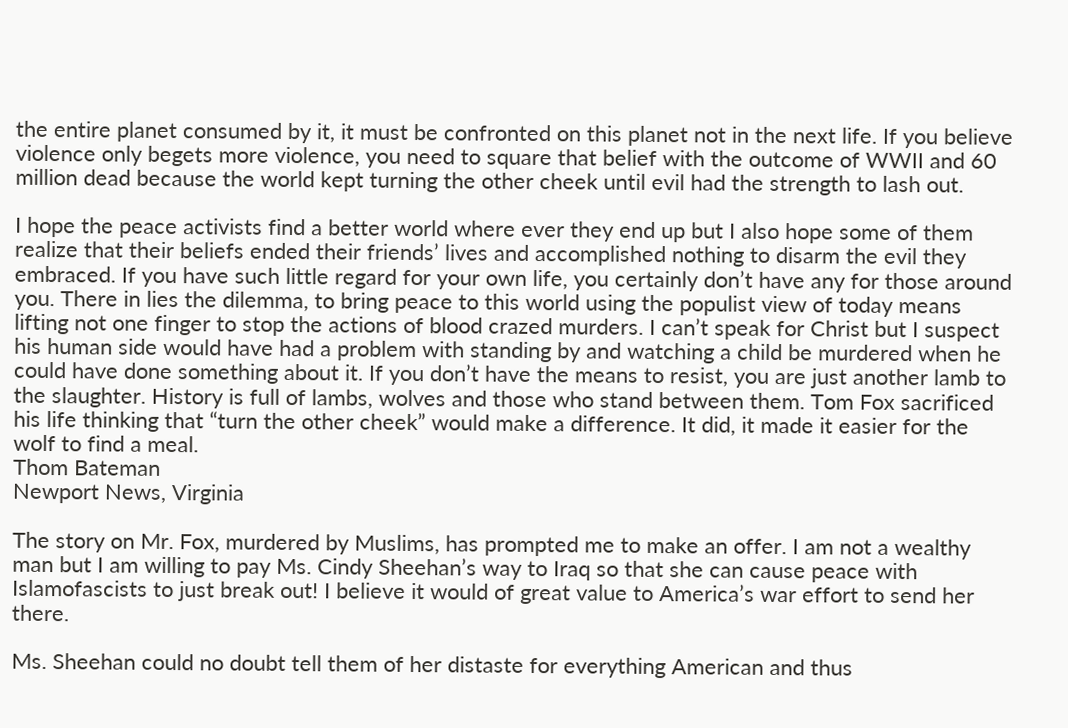the entire planet consumed by it, it must be confronted on this planet not in the next life. If you believe violence only begets more violence, you need to square that belief with the outcome of WWII and 60 million dead because the world kept turning the other cheek until evil had the strength to lash out.

I hope the peace activists find a better world where ever they end up but I also hope some of them realize that their beliefs ended their friends’ lives and accomplished nothing to disarm the evil they embraced. If you have such little regard for your own life, you certainly don’t have any for those around you. There in lies the dilemma, to bring peace to this world using the populist view of today means lifting not one finger to stop the actions of blood crazed murders. I can’t speak for Christ but I suspect his human side would have had a problem with standing by and watching a child be murdered when he could have done something about it. If you don’t have the means to resist, you are just another lamb to the slaughter. History is full of lambs, wolves and those who stand between them. Tom Fox sacrificed his life thinking that “turn the other cheek” would make a difference. It did, it made it easier for the wolf to find a meal.
Thom Bateman
Newport News, Virginia

The story on Mr. Fox, murdered by Muslims, has prompted me to make an offer. I am not a wealthy man but I am willing to pay Ms. Cindy Sheehan’s way to Iraq so that she can cause peace with Islamofascists to just break out! I believe it would of great value to America’s war effort to send her there.

Ms. Sheehan could no doubt tell them of her distaste for everything American and thus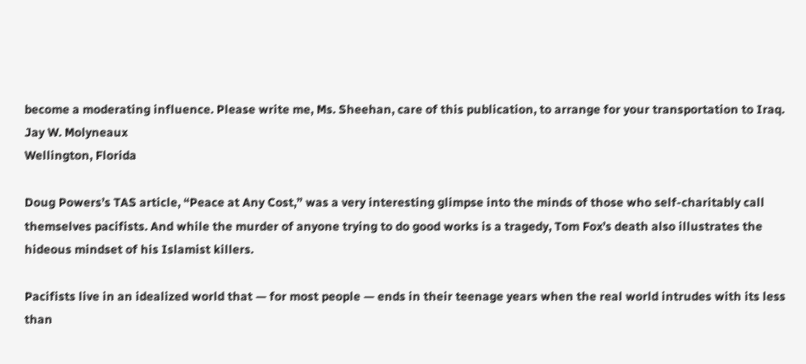become a moderating influence. Please write me, Ms. Sheehan, care of this publication, to arrange for your transportation to Iraq.
Jay W. Molyneaux
Wellington, Florida

Doug Powers’s TAS article, “Peace at Any Cost,” was a very interesting glimpse into the minds of those who self-charitably call themselves pacifists. And while the murder of anyone trying to do good works is a tragedy, Tom Fox’s death also illustrates the hideous mindset of his Islamist killers.

Pacifists live in an idealized world that — for most people — ends in their teenage years when the real world intrudes with its less than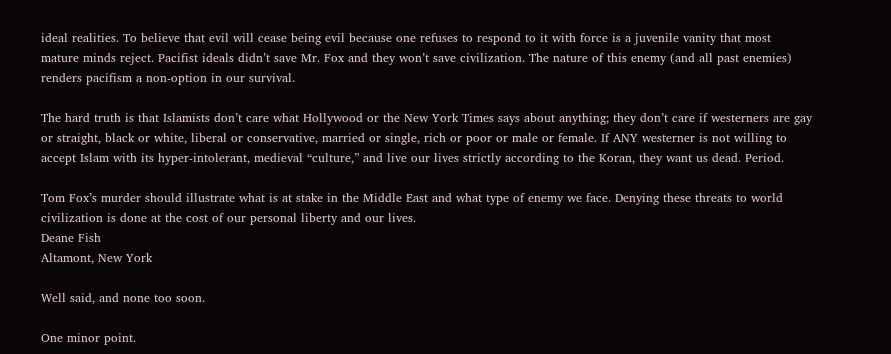ideal realities. To believe that evil will cease being evil because one refuses to respond to it with force is a juvenile vanity that most mature minds reject. Pacifist ideals didn’t save Mr. Fox and they won’t save civilization. The nature of this enemy (and all past enemies) renders pacifism a non-option in our survival.

The hard truth is that Islamists don’t care what Hollywood or the New York Times says about anything; they don’t care if westerners are gay or straight, black or white, liberal or conservative, married or single, rich or poor or male or female. If ANY westerner is not willing to accept Islam with its hyper-intolerant, medieval “culture,” and live our lives strictly according to the Koran, they want us dead. Period.

Tom Fox’s murder should illustrate what is at stake in the Middle East and what type of enemy we face. Denying these threats to world civilization is done at the cost of our personal liberty and our lives.
Deane Fish
Altamont, New York

Well said, and none too soon.

One minor point.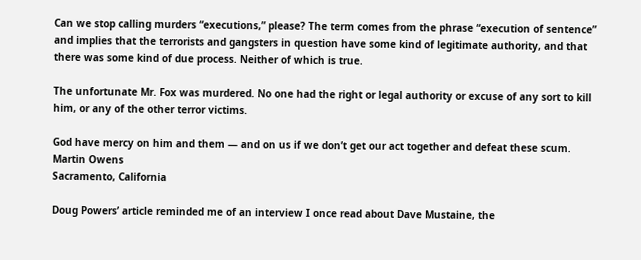Can we stop calling murders “executions,” please? The term comes from the phrase “execution of sentence” and implies that the terrorists and gangsters in question have some kind of legitimate authority, and that there was some kind of due process. Neither of which is true.

The unfortunate Mr. Fox was murdered. No one had the right or legal authority or excuse of any sort to kill him, or any of the other terror victims.

God have mercy on him and them — and on us if we don’t get our act together and defeat these scum.
Martin Owens
Sacramento, California

Doug Powers’ article reminded me of an interview I once read about Dave Mustaine, the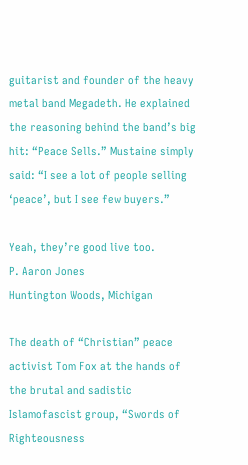guitarist and founder of the heavy metal band Megadeth. He explained the reasoning behind the band’s big hit: “Peace Sells.” Mustaine simply said: “I see a lot of people selling ‘peace’, but I see few buyers.”

Yeah, they’re good live too.
P. Aaron Jones
Huntington Woods, Michigan

The death of “Christian” peace activist Tom Fox at the hands of the brutal and sadistic Islamofascist group, “Swords of Righteousness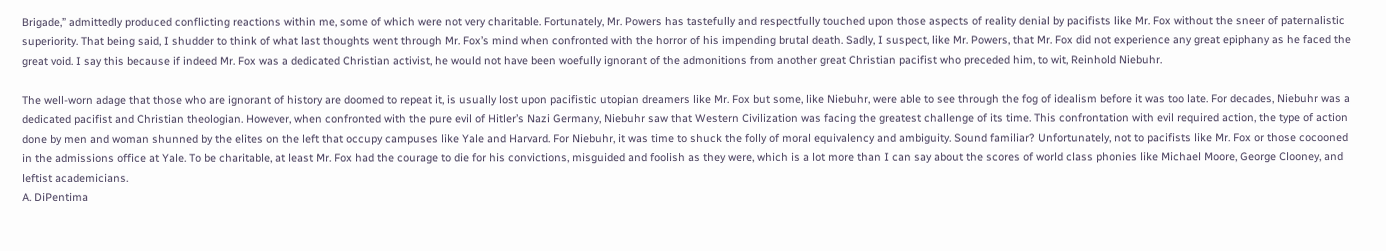Brigade,” admittedly produced conflicting reactions within me, some of which were not very charitable. Fortunately, Mr. Powers has tastefully and respectfully touched upon those aspects of reality denial by pacifists like Mr. Fox without the sneer of paternalistic superiority. That being said, I shudder to think of what last thoughts went through Mr. Fox’s mind when confronted with the horror of his impending brutal death. Sadly, I suspect, like Mr. Powers, that Mr. Fox did not experience any great epiphany as he faced the great void. I say this because if indeed Mr. Fox was a dedicated Christian activist, he would not have been woefully ignorant of the admonitions from another great Christian pacifist who preceded him, to wit, Reinhold Niebuhr.

The well-worn adage that those who are ignorant of history are doomed to repeat it, is usually lost upon pacifistic utopian dreamers like Mr. Fox but some, like Niebuhr, were able to see through the fog of idealism before it was too late. For decades, Niebuhr was a dedicated pacifist and Christian theologian. However, when confronted with the pure evil of Hitler’s Nazi Germany, Niebuhr saw that Western Civilization was facing the greatest challenge of its time. This confrontation with evil required action, the type of action done by men and woman shunned by the elites on the left that occupy campuses like Yale and Harvard. For Niebuhr, it was time to shuck the folly of moral equivalency and ambiguity. Sound familiar? Unfortunately, not to pacifists like Mr. Fox or those cocooned in the admissions office at Yale. To be charitable, at least Mr. Fox had the courage to die for his convictions, misguided and foolish as they were, which is a lot more than I can say about the scores of world class phonies like Michael Moore, George Clooney, and leftist academicians.
A. DiPentima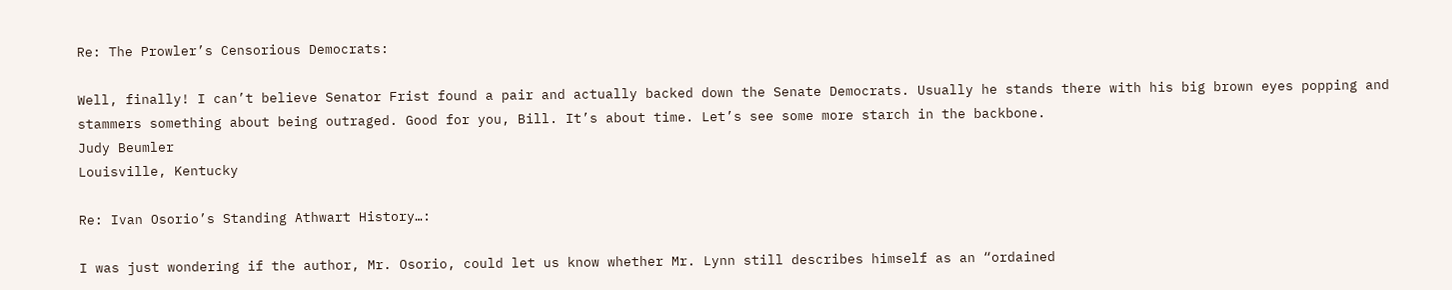Re: The Prowler’s Censorious Democrats:

Well, finally! I can’t believe Senator Frist found a pair and actually backed down the Senate Democrats. Usually he stands there with his big brown eyes popping and stammers something about being outraged. Good for you, Bill. It’s about time. Let’s see some more starch in the backbone.
Judy Beumler
Louisville, Kentucky

Re: Ivan Osorio’s Standing Athwart History…:

I was just wondering if the author, Mr. Osorio, could let us know whether Mr. Lynn still describes himself as an “ordained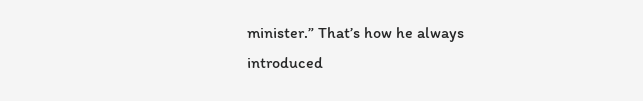minister.” That’s how he always introduced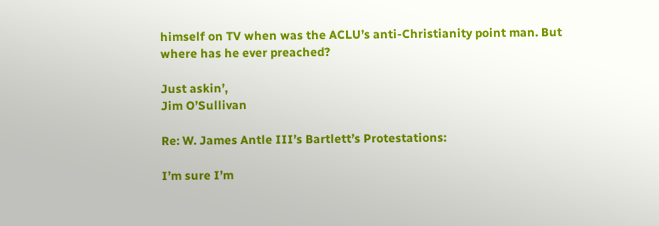himself on TV when was the ACLU’s anti-Christianity point man. But where has he ever preached?

Just askin’,
Jim O’Sullivan

Re: W. James Antle III’s Bartlett’s Protestations:

I’m sure I’m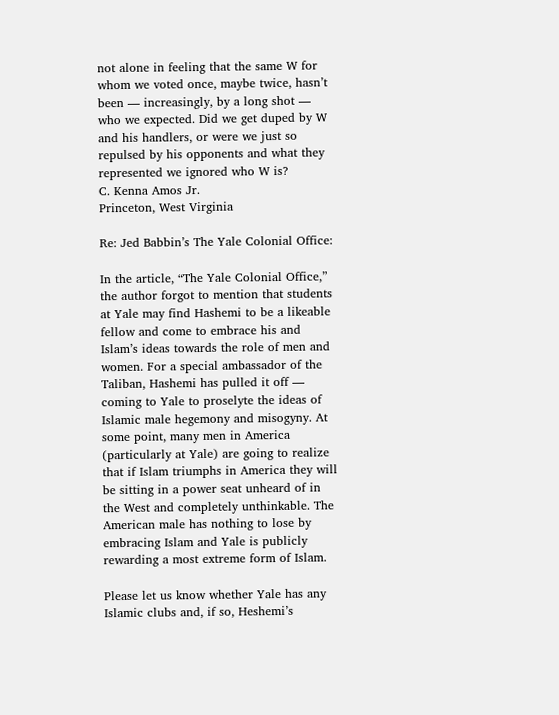not alone in feeling that the same W for whom we voted once, maybe twice, hasn’t been — increasingly, by a long shot — who we expected. Did we get duped by W and his handlers, or were we just so repulsed by his opponents and what they represented we ignored who W is?
C. Kenna Amos Jr.
Princeton, West Virginia

Re: Jed Babbin’s The Yale Colonial Office:

In the article, “The Yale Colonial Office,” the author forgot to mention that students at Yale may find Hashemi to be a likeable fellow and come to embrace his and Islam’s ideas towards the role of men and women. For a special ambassador of the Taliban, Hashemi has pulled it off — coming to Yale to proselyte the ideas of Islamic male hegemony and misogyny. At some point, many men in America (particularly at Yale) are going to realize that if Islam triumphs in America they will be sitting in a power seat unheard of in the West and completely unthinkable. The American male has nothing to lose by embracing Islam and Yale is publicly rewarding a most extreme form of Islam.

Please let us know whether Yale has any Islamic clubs and, if so, Heshemi’s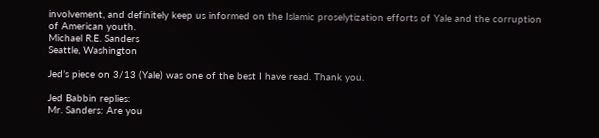involvement, and definitely keep us informed on the Islamic proselytization efforts of Yale and the corruption of American youth.
Michael R.E. Sanders
Seattle, Washington

Jed’s piece on 3/13 (Yale) was one of the best I have read. Thank you.

Jed Babbin replies:
Mr. Sanders: Are you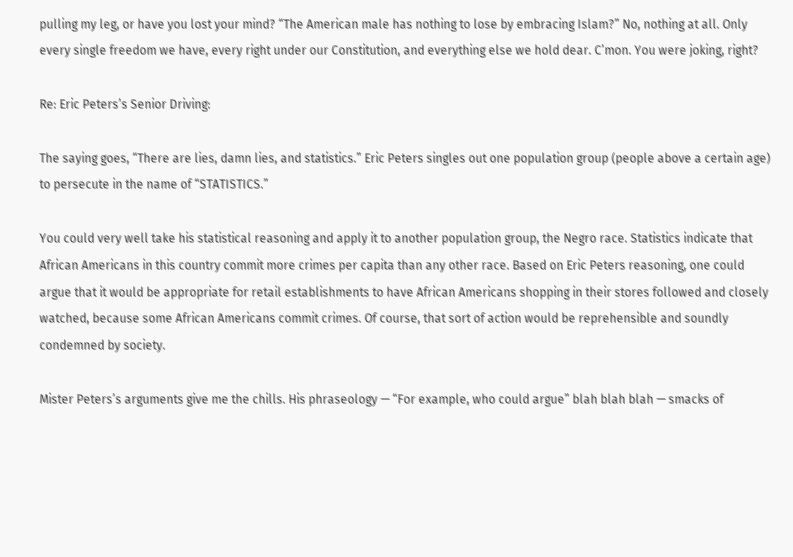pulling my leg, or have you lost your mind? “The American male has nothing to lose by embracing Islam?” No, nothing at all. Only every single freedom we have, every right under our Constitution, and everything else we hold dear. C’mon. You were joking, right?

Re: Eric Peters’s Senior Driving:

The saying goes, “There are lies, damn lies, and statistics.” Eric Peters singles out one population group (people above a certain age) to persecute in the name of “STATISTICS.”

You could very well take his statistical reasoning and apply it to another population group, the Negro race. Statistics indicate that African Americans in this country commit more crimes per capita than any other race. Based on Eric Peters reasoning, one could argue that it would be appropriate for retail establishments to have African Americans shopping in their stores followed and closely watched, because some African Americans commit crimes. Of course, that sort of action would be reprehensible and soundly condemned by society.

Mister Peters’s arguments give me the chills. His phraseology — “For example, who could argue” blah blah blah — smacks of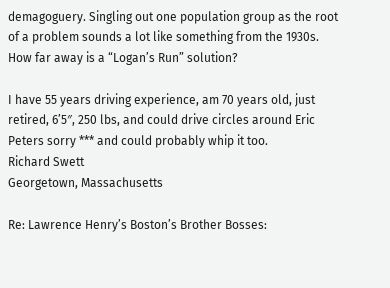demagoguery. Singling out one population group as the root of a problem sounds a lot like something from the 1930s. How far away is a “Logan’s Run” solution?

I have 55 years driving experience, am 70 years old, just retired, 6’5″, 250 lbs, and could drive circles around Eric Peters sorry *** and could probably whip it too.
Richard Swett
Georgetown, Massachusetts

Re: Lawrence Henry’s Boston’s Brother Bosses: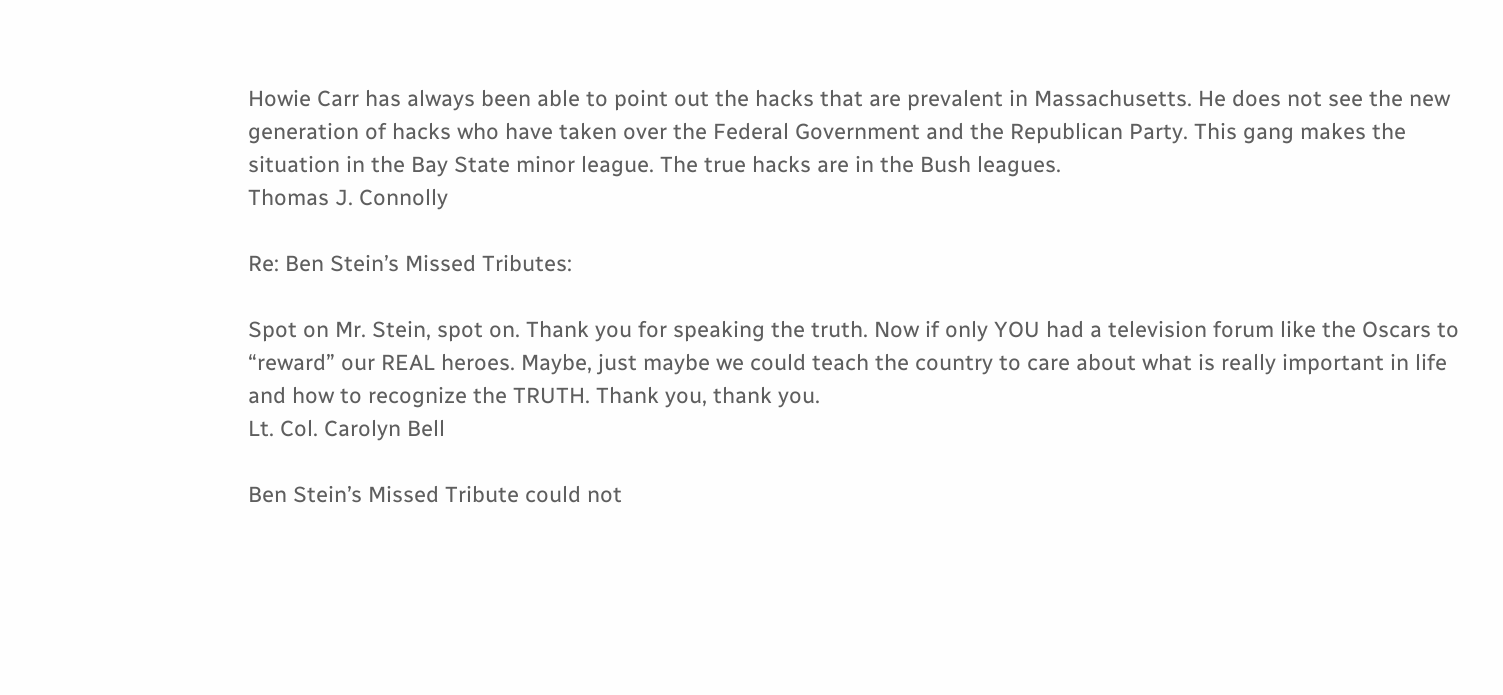Howie Carr has always been able to point out the hacks that are prevalent in Massachusetts. He does not see the new generation of hacks who have taken over the Federal Government and the Republican Party. This gang makes the situation in the Bay State minor league. The true hacks are in the Bush leagues.
Thomas J. Connolly

Re: Ben Stein’s Missed Tributes:

Spot on Mr. Stein, spot on. Thank you for speaking the truth. Now if only YOU had a television forum like the Oscars to “reward” our REAL heroes. Maybe, just maybe we could teach the country to care about what is really important in life and how to recognize the TRUTH. Thank you, thank you.
Lt. Col. Carolyn Bell

Ben Stein’s Missed Tribute could not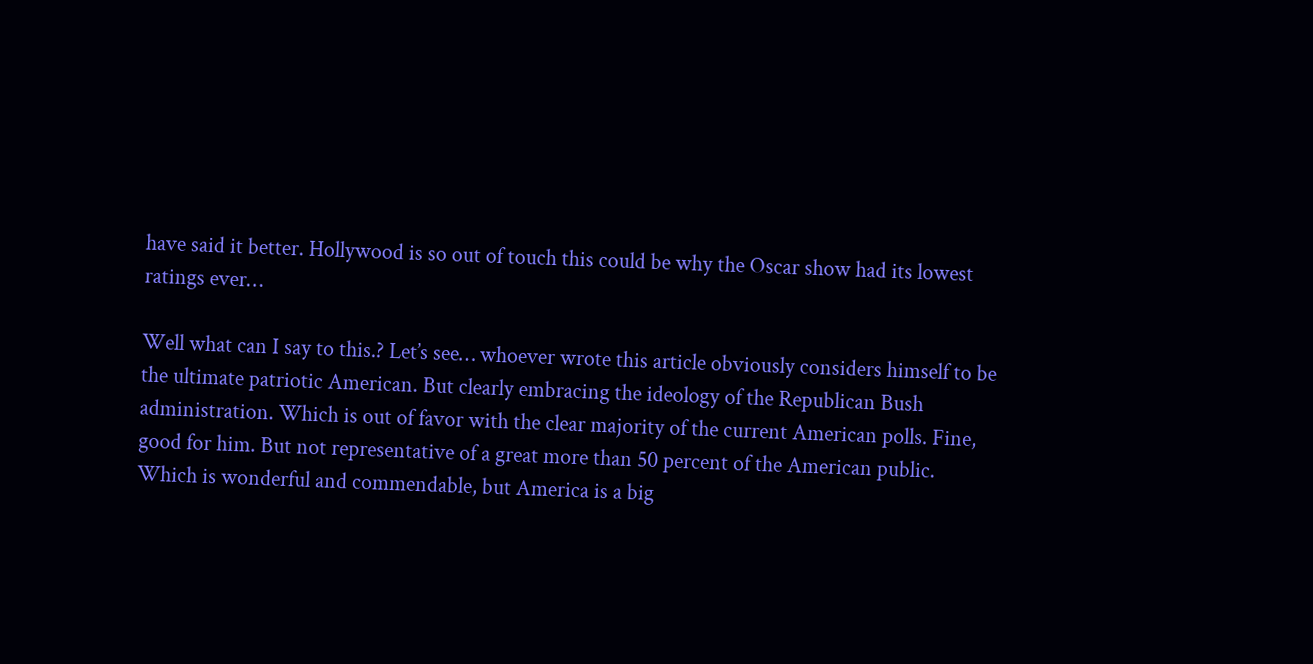have said it better. Hollywood is so out of touch this could be why the Oscar show had its lowest ratings ever…

Well what can I say to this.? Let’s see… whoever wrote this article obviously considers himself to be the ultimate patriotic American. But clearly embracing the ideology of the Republican Bush administration. Which is out of favor with the clear majority of the current American polls. Fine, good for him. But not representative of a great more than 50 percent of the American public. Which is wonderful and commendable, but America is a big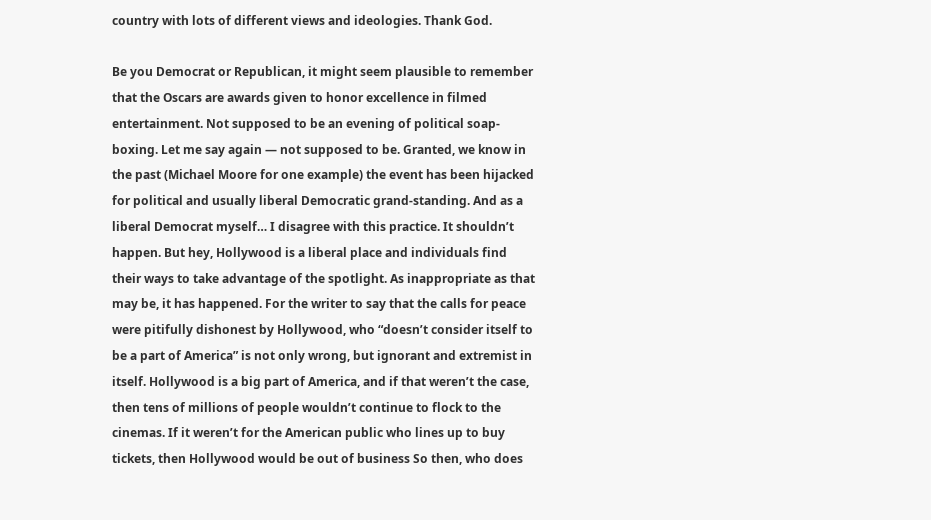country with lots of different views and ideologies. Thank God.

Be you Democrat or Republican, it might seem plausible to remember that the Oscars are awards given to honor excellence in filmed entertainment. Not supposed to be an evening of political soap-boxing. Let me say again — not supposed to be. Granted, we know in the past (Michael Moore for one example) the event has been hijacked for political and usually liberal Democratic grand-standing. And as a liberal Democrat myself… I disagree with this practice. It shouldn’t happen. But hey, Hollywood is a liberal place and individuals find their ways to take advantage of the spotlight. As inappropriate as that may be, it has happened. For the writer to say that the calls for peace were pitifully dishonest by Hollywood, who “doesn’t consider itself to be a part of America” is not only wrong, but ignorant and extremist in itself. Hollywood is a big part of America, and if that weren’t the case, then tens of millions of people wouldn’t continue to flock to the cinemas. If it weren’t for the American public who lines up to buy tickets, then Hollywood would be out of business So then, who does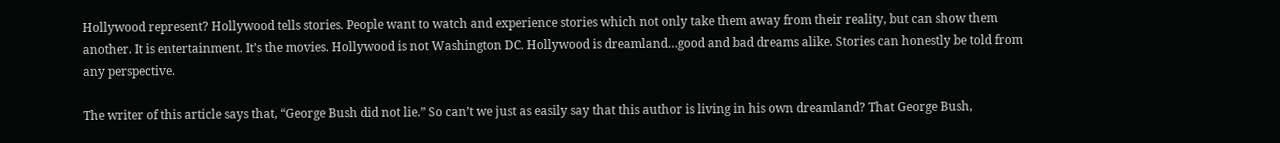Hollywood represent? Hollywood tells stories. People want to watch and experience stories which not only take them away from their reality, but can show them another. It is entertainment. It’s the movies. Hollywood is not Washington DC. Hollywood is dreamland…good and bad dreams alike. Stories can honestly be told from any perspective.

The writer of this article says that, “George Bush did not lie.” So can’t we just as easily say that this author is living in his own dreamland? That George Bush,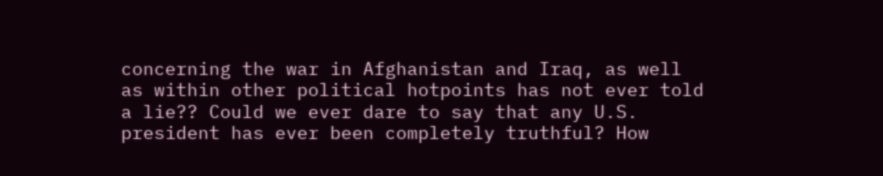concerning the war in Afghanistan and Iraq, as well as within other political hotpoints has not ever told a lie?? Could we ever dare to say that any U.S. president has ever been completely truthful? How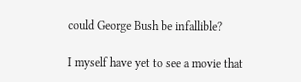could George Bush be infallible?

I myself have yet to see a movie that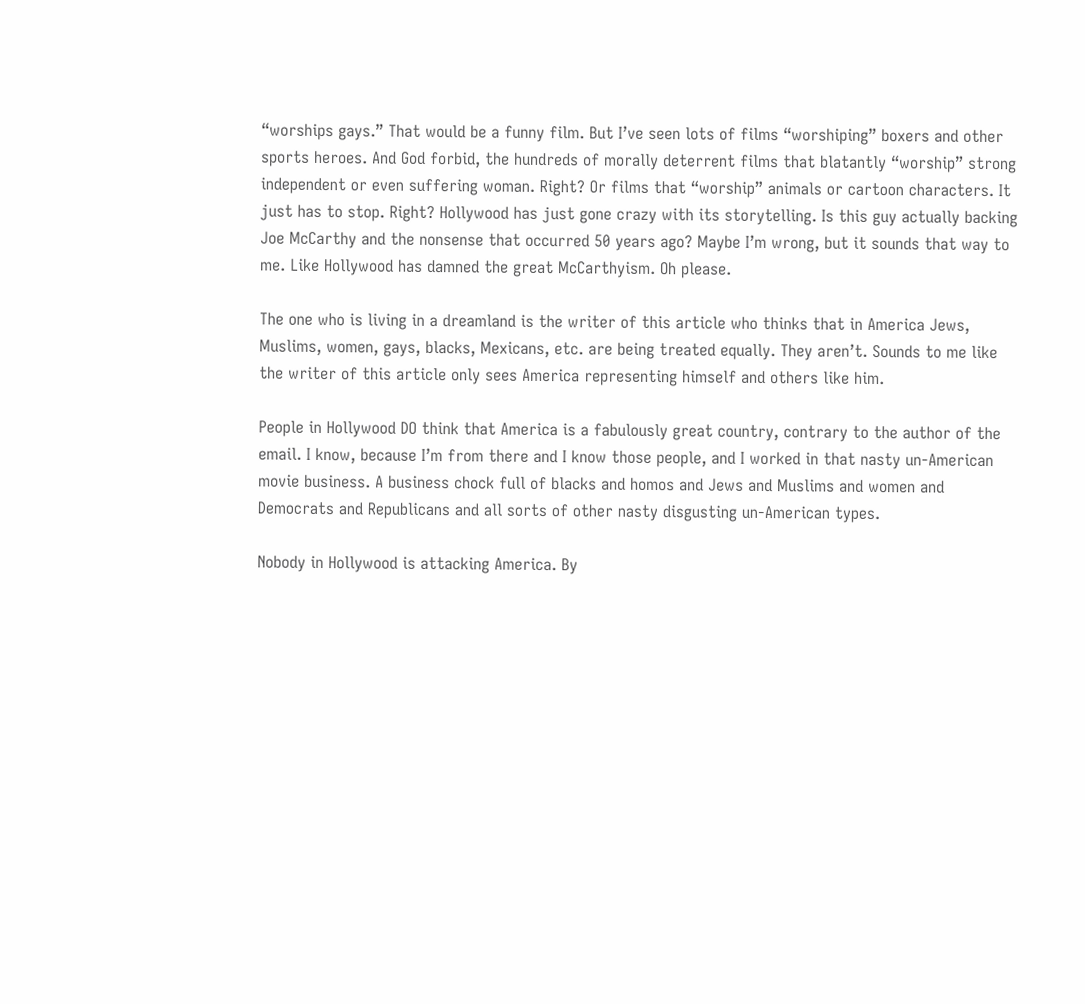“worships gays.” That would be a funny film. But I’ve seen lots of films “worshiping” boxers and other sports heroes. And God forbid, the hundreds of morally deterrent films that blatantly “worship” strong independent or even suffering woman. Right? Or films that “worship” animals or cartoon characters. It just has to stop. Right? Hollywood has just gone crazy with its storytelling. Is this guy actually backing Joe McCarthy and the nonsense that occurred 50 years ago? Maybe I’m wrong, but it sounds that way to me. Like Hollywood has damned the great McCarthyism. Oh please.

The one who is living in a dreamland is the writer of this article who thinks that in America Jews, Muslims, women, gays, blacks, Mexicans, etc. are being treated equally. They aren’t. Sounds to me like the writer of this article only sees America representing himself and others like him.

People in Hollywood DO think that America is a fabulously great country, contrary to the author of the email. I know, because I’m from there and I know those people, and I worked in that nasty un-American movie business. A business chock full of blacks and homos and Jews and Muslims and women and Democrats and Republicans and all sorts of other nasty disgusting un-American types.

Nobody in Hollywood is attacking America. By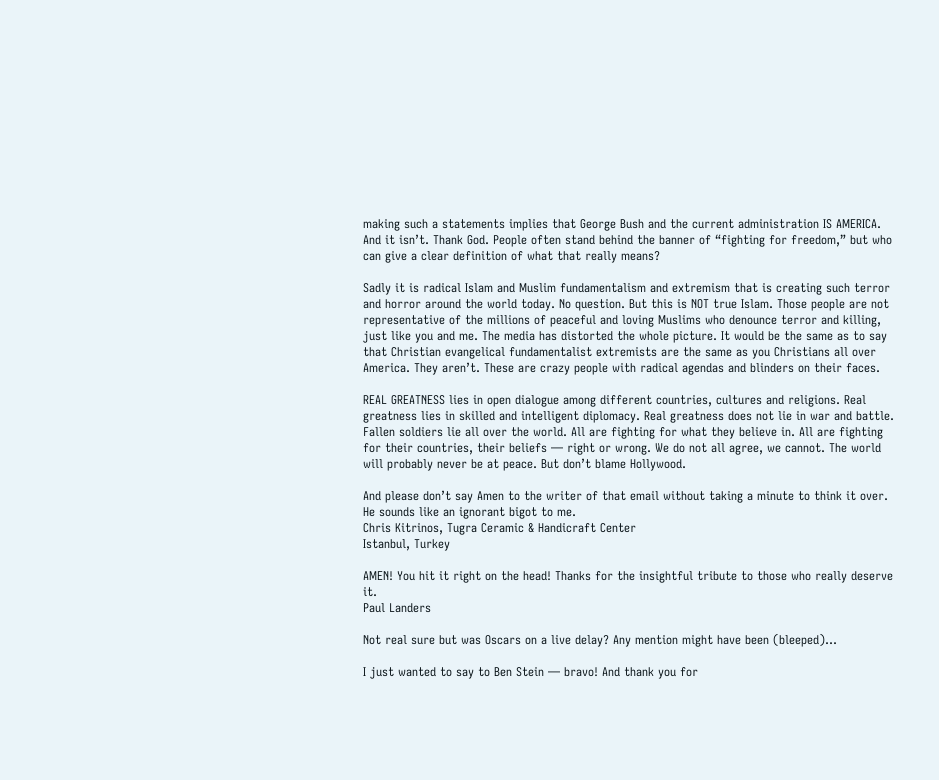making such a statements implies that George Bush and the current administration IS AMERICA. And it isn’t. Thank God. People often stand behind the banner of “fighting for freedom,” but who can give a clear definition of what that really means?

Sadly it is radical Islam and Muslim fundamentalism and extremism that is creating such terror and horror around the world today. No question. But this is NOT true Islam. Those people are not representative of the millions of peaceful and loving Muslims who denounce terror and killing, just like you and me. The media has distorted the whole picture. It would be the same as to say that Christian evangelical fundamentalist extremists are the same as you Christians all over America. They aren’t. These are crazy people with radical agendas and blinders on their faces.

REAL GREATNESS lies in open dialogue among different countries, cultures and religions. Real greatness lies in skilled and intelligent diplomacy. Real greatness does not lie in war and battle. Fallen soldiers lie all over the world. All are fighting for what they believe in. All are fighting for their countries, their beliefs — right or wrong. We do not all agree, we cannot. The world will probably never be at peace. But don’t blame Hollywood.

And please don’t say Amen to the writer of that email without taking a minute to think it over. He sounds like an ignorant bigot to me.
Chris Kitrinos, Tugra Ceramic & Handicraft Center
Istanbul, Turkey

AMEN! You hit it right on the head! Thanks for the insightful tribute to those who really deserve it.
Paul Landers

Not real sure but was Oscars on a live delay? Any mention might have been (bleeped)…

I just wanted to say to Ben Stein — bravo! And thank you for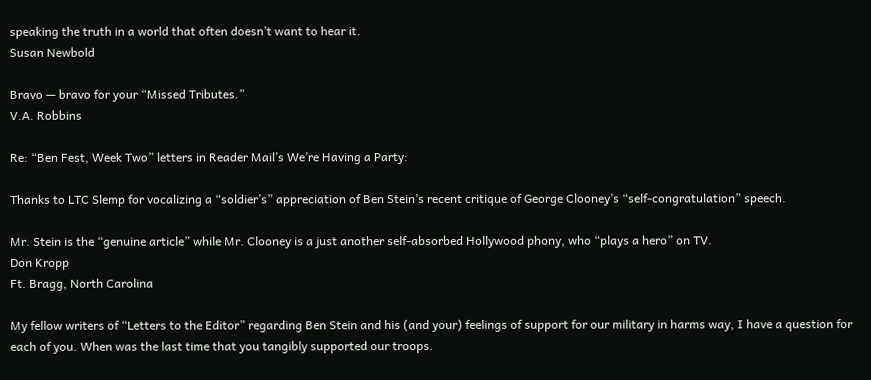speaking the truth in a world that often doesn’t want to hear it.
Susan Newbold

Bravo — bravo for your “Missed Tributes.”
V.A. Robbins

Re: “Ben Fest, Week Two” letters in Reader Mail’s We’re Having a Party:

Thanks to LTC Slemp for vocalizing a “soldier’s” appreciation of Ben Stein’s recent critique of George Clooney’s “self-congratulation” speech.

Mr. Stein is the “genuine article” while Mr. Clooney is a just another self-absorbed Hollywood phony, who “plays a hero” on TV.
Don Kropp
Ft. Bragg, North Carolina

My fellow writers of “Letters to the Editor” regarding Ben Stein and his (and your) feelings of support for our military in harms way, I have a question for each of you. When was the last time that you tangibly supported our troops.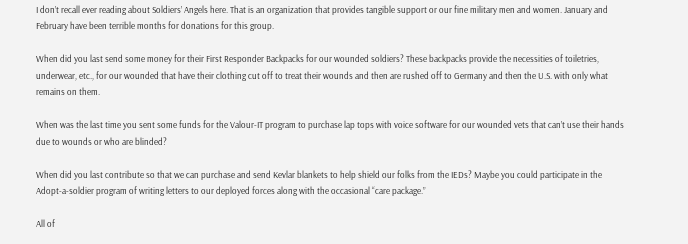I don’t recall ever reading about Soldiers’ Angels here. That is an organization that provides tangible support or our fine military men and women. January and February have been terrible months for donations for this group.

When did you last send some money for their First Responder Backpacks for our wounded soldiers? These backpacks provide the necessities of toiletries, underwear, etc., for our wounded that have their clothing cut off to treat their wounds and then are rushed off to Germany and then the U.S. with only what remains on them.

When was the last time you sent some funds for the Valour-IT program to purchase lap tops with voice software for our wounded vets that can’t use their hands due to wounds or who are blinded?

When did you last contribute so that we can purchase and send Kevlar blankets to help shield our folks from the IEDs? Maybe you could participate in the Adopt-a-soldier program of writing letters to our deployed forces along with the occasional “care package.”

All of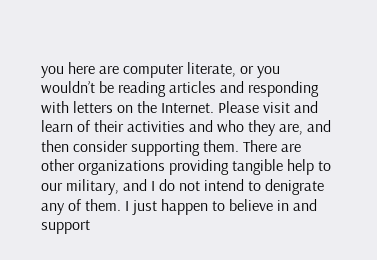you here are computer literate, or you wouldn’t be reading articles and responding with letters on the Internet. Please visit and learn of their activities and who they are, and then consider supporting them. There are other organizations providing tangible help to our military, and I do not intend to denigrate any of them. I just happen to believe in and support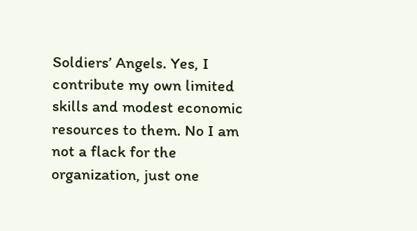Soldiers’ Angels. Yes, I contribute my own limited skills and modest economic resources to them. No I am not a flack for the organization, just one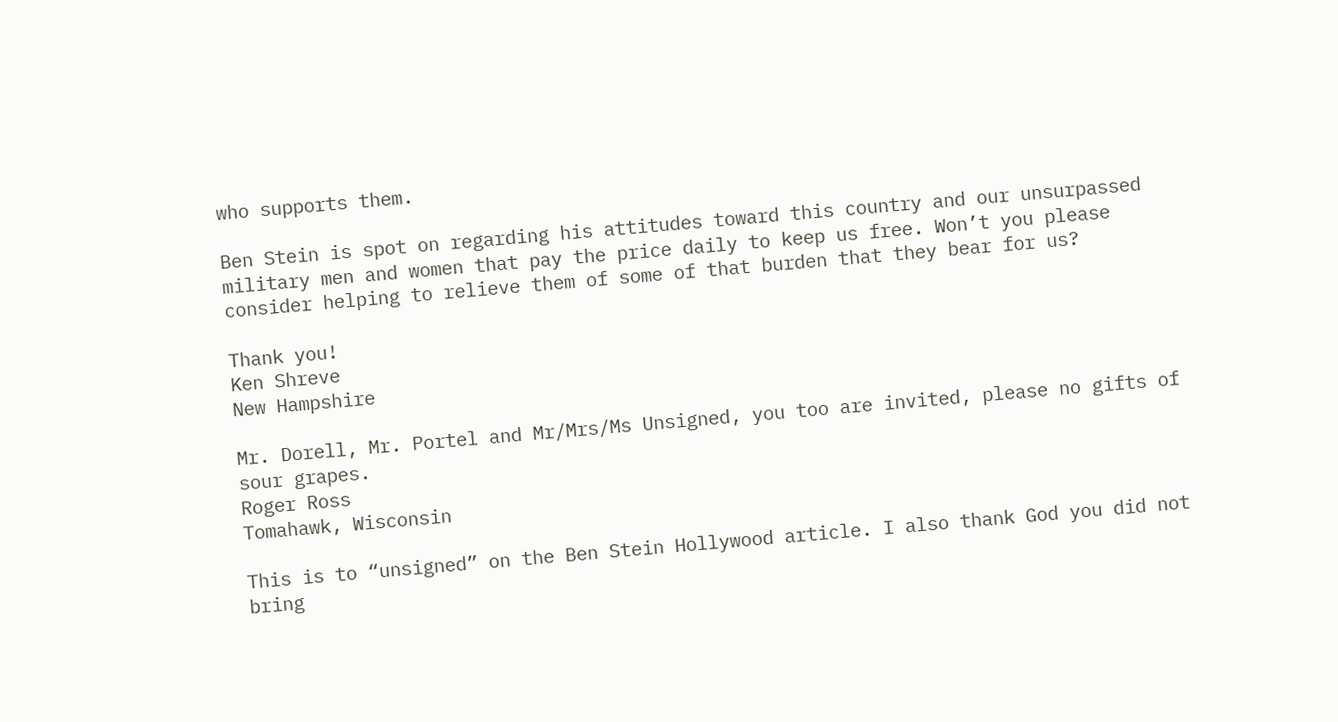who supports them.

Ben Stein is spot on regarding his attitudes toward this country and our unsurpassed military men and women that pay the price daily to keep us free. Won’t you please consider helping to relieve them of some of that burden that they bear for us?

Thank you!
Ken Shreve
New Hampshire

Mr. Dorell, Mr. Portel and Mr/Mrs/Ms Unsigned, you too are invited, please no gifts of sour grapes.
Roger Ross
Tomahawk, Wisconsin

This is to “unsigned” on the Ben Stein Hollywood article. I also thank God you did not bring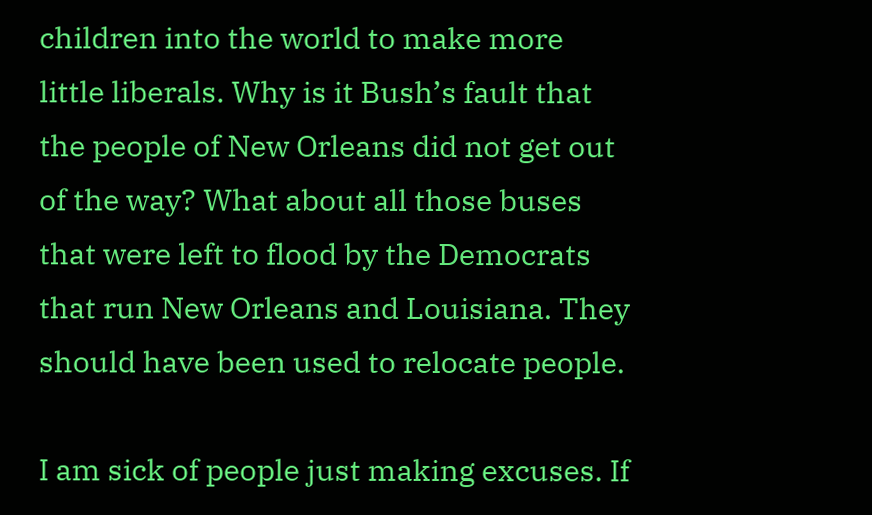children into the world to make more little liberals. Why is it Bush’s fault that the people of New Orleans did not get out of the way? What about all those buses that were left to flood by the Democrats that run New Orleans and Louisiana. They should have been used to relocate people.

I am sick of people just making excuses. If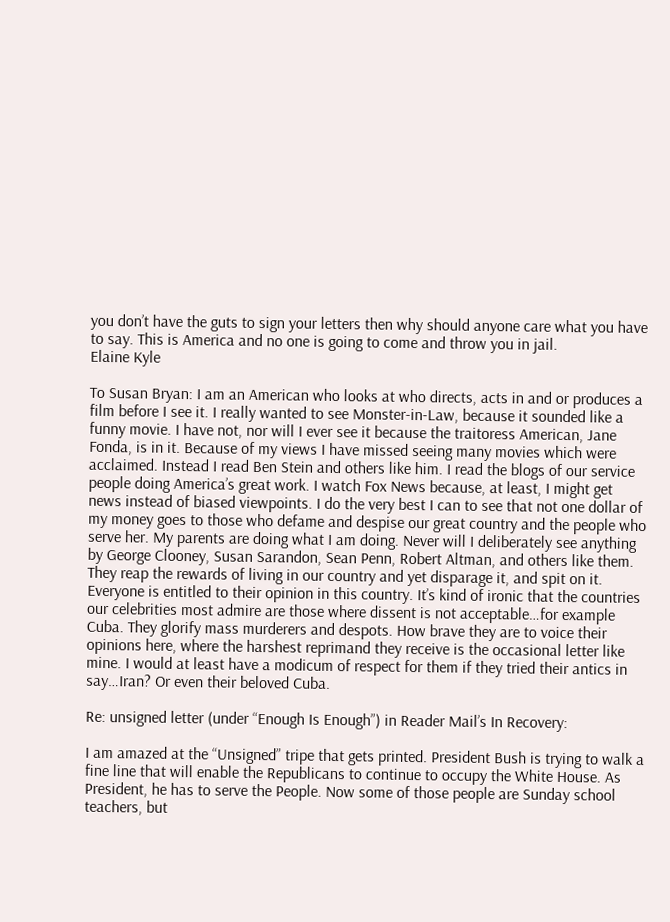you don’t have the guts to sign your letters then why should anyone care what you have to say. This is America and no one is going to come and throw you in jail.
Elaine Kyle

To Susan Bryan: I am an American who looks at who directs, acts in and or produces a film before I see it. I really wanted to see Monster-in-Law, because it sounded like a funny movie. I have not, nor will I ever see it because the traitoress American, Jane Fonda, is in it. Because of my views I have missed seeing many movies which were acclaimed. Instead I read Ben Stein and others like him. I read the blogs of our service people doing America’s great work. I watch Fox News because, at least, I might get news instead of biased viewpoints. I do the very best I can to see that not one dollar of my money goes to those who defame and despise our great country and the people who serve her. My parents are doing what I am doing. Never will I deliberately see anything by George Clooney, Susan Sarandon, Sean Penn, Robert Altman, and others like them. They reap the rewards of living in our country and yet disparage it, and spit on it. Everyone is entitled to their opinion in this country. It’s kind of ironic that the countries our celebrities most admire are those where dissent is not acceptable…for example Cuba. They glorify mass murderers and despots. How brave they are to voice their opinions here, where the harshest reprimand they receive is the occasional letter like mine. I would at least have a modicum of respect for them if they tried their antics in say…Iran? Or even their beloved Cuba.

Re: unsigned letter (under “Enough Is Enough”) in Reader Mail’s In Recovery:

I am amazed at the “Unsigned” tripe that gets printed. President Bush is trying to walk a fine line that will enable the Republicans to continue to occupy the White House. As President, he has to serve the People. Now some of those people are Sunday school teachers, but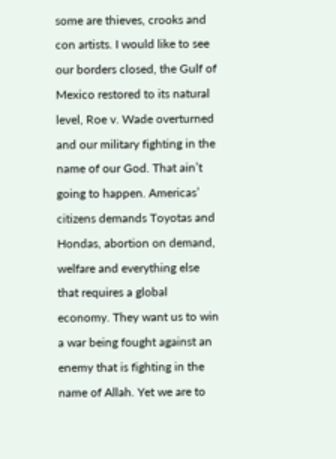some are thieves, crooks and con artists. I would like to see our borders closed, the Gulf of Mexico restored to its natural level, Roe v. Wade overturned and our military fighting in the name of our God. That ain’t going to happen. Americas’ citizens demands Toyotas and Hondas, abortion on demand, welfare and everything else that requires a global economy. They want us to win a war being fought against an enemy that is fighting in the name of Allah. Yet we are to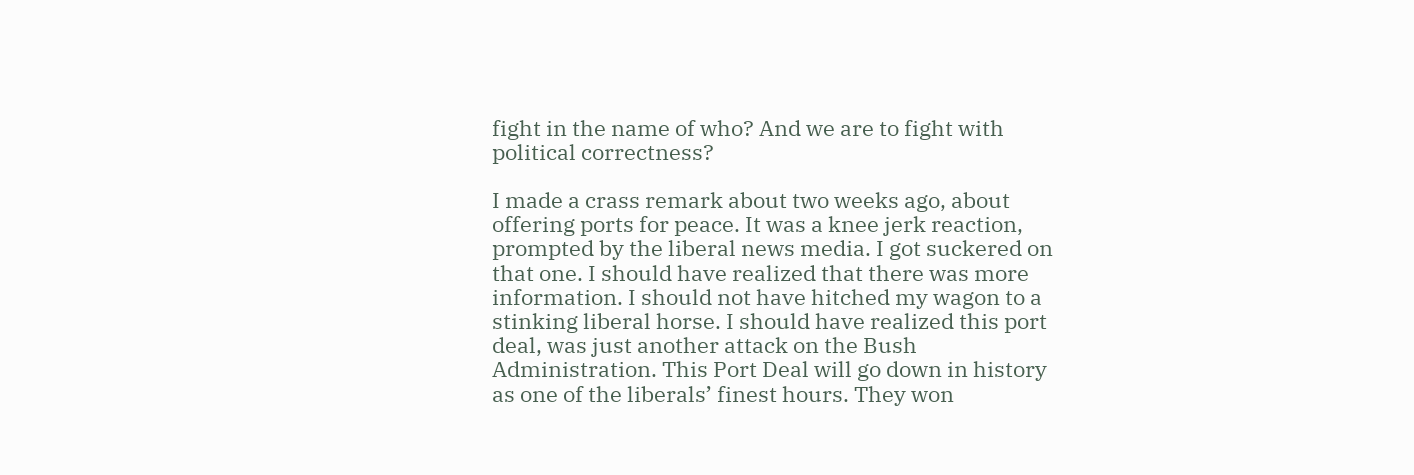fight in the name of who? And we are to fight with political correctness?

I made a crass remark about two weeks ago, about offering ports for peace. It was a knee jerk reaction, prompted by the liberal news media. I got suckered on that one. I should have realized that there was more information. I should not have hitched my wagon to a stinking liberal horse. I should have realized this port deal, was just another attack on the Bush Administration. This Port Deal will go down in history as one of the liberals’ finest hours. They won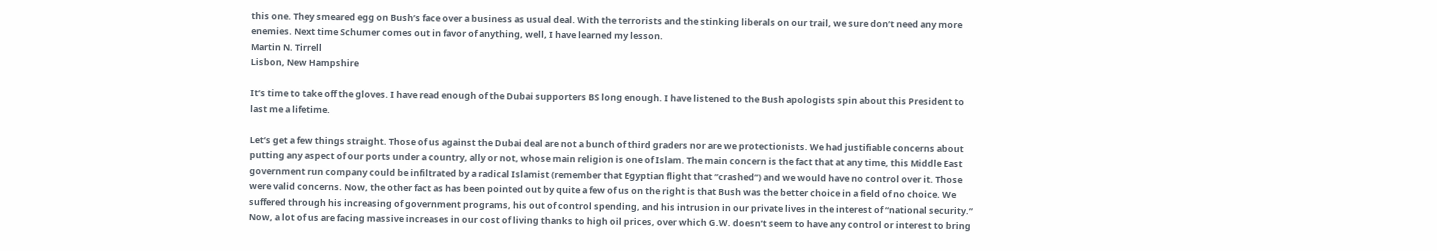this one. They smeared egg on Bush’s face over a business as usual deal. With the terrorists and the stinking liberals on our trail, we sure don’t need any more enemies. Next time Schumer comes out in favor of anything, well, I have learned my lesson.
Martin N. Tirrell
Lisbon, New Hampshire

It’s time to take off the gloves. I have read enough of the Dubai supporters BS long enough. I have listened to the Bush apologists spin about this President to last me a lifetime.

Let’s get a few things straight. Those of us against the Dubai deal are not a bunch of third graders nor are we protectionists. We had justifiable concerns about putting any aspect of our ports under a country, ally or not, whose main religion is one of Islam. The main concern is the fact that at any time, this Middle East government run company could be infiltrated by a radical Islamist (remember that Egyptian flight that “crashed”) and we would have no control over it. Those were valid concerns. Now, the other fact as has been pointed out by quite a few of us on the right is that Bush was the better choice in a field of no choice. We suffered through his increasing of government programs, his out of control spending, and his intrusion in our private lives in the interest of “national security.” Now, a lot of us are facing massive increases in our cost of living thanks to high oil prices, over which G.W. doesn’t seem to have any control or interest to bring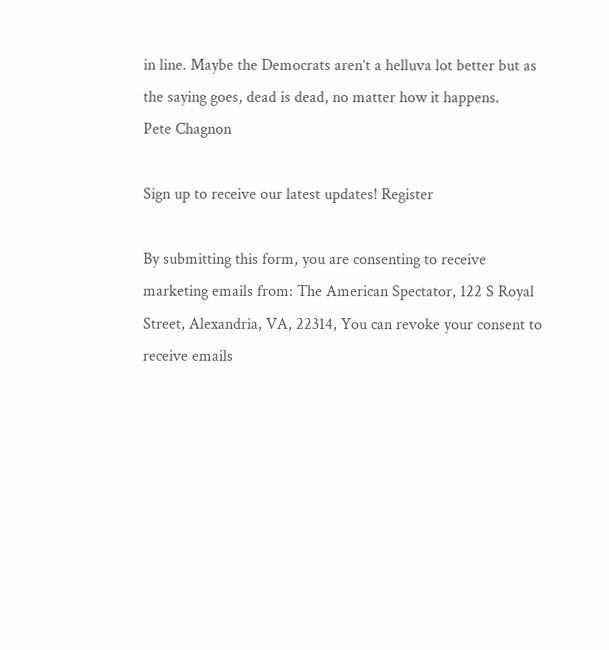in line. Maybe the Democrats aren’t a helluva lot better but as the saying goes, dead is dead, no matter how it happens.
Pete Chagnon

Sign up to receive our latest updates! Register

By submitting this form, you are consenting to receive marketing emails from: The American Spectator, 122 S Royal Street, Alexandria, VA, 22314, You can revoke your consent to receive emails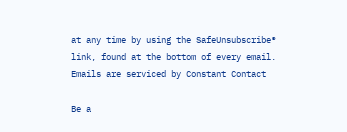at any time by using the SafeUnsubscribe® link, found at the bottom of every email. Emails are serviced by Constant Contact

Be a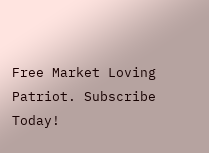Free Market Loving Patriot. Subscribe Today!